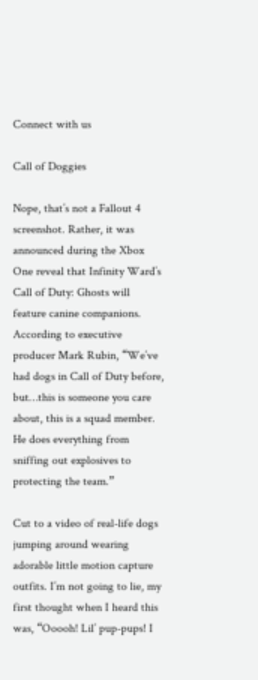Connect with us

Call of Doggies

Nope, that’s not a Fallout 4 screenshot. Rather, it was announced during the Xbox One reveal that Infinity Ward’s Call of Duty: Ghosts will feature canine companions. According to executive producer Mark Rubin, “We’ve had dogs in Call of Duty before, but…this is someone you care about, this is a squad member. He does everything from sniffing out explosives to protecting the team.”

Cut to a video of real-life dogs jumping around wearing adorable little motion capture outfits. I’m not going to lie, my first thought when I heard this was, “Ooooh! Lil’ pup-pups! I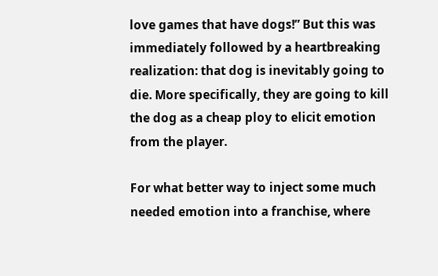love games that have dogs!” But this was immediately followed by a heartbreaking realization: that dog is inevitably going to die. More specifically, they are going to kill the dog as a cheap ploy to elicit emotion from the player.

For what better way to inject some much needed emotion into a franchise, where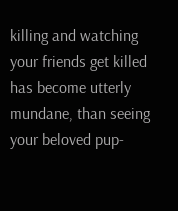killing and watching your friends get killed has become utterly mundane, than seeing your beloved pup-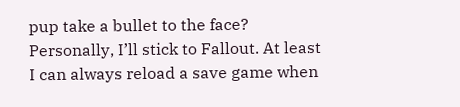pup take a bullet to the face? Personally, I’ll stick to Fallout. At least I can always reload a save game when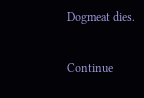Dogmeat dies.

Continue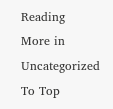Reading
More in Uncategorized
To Top